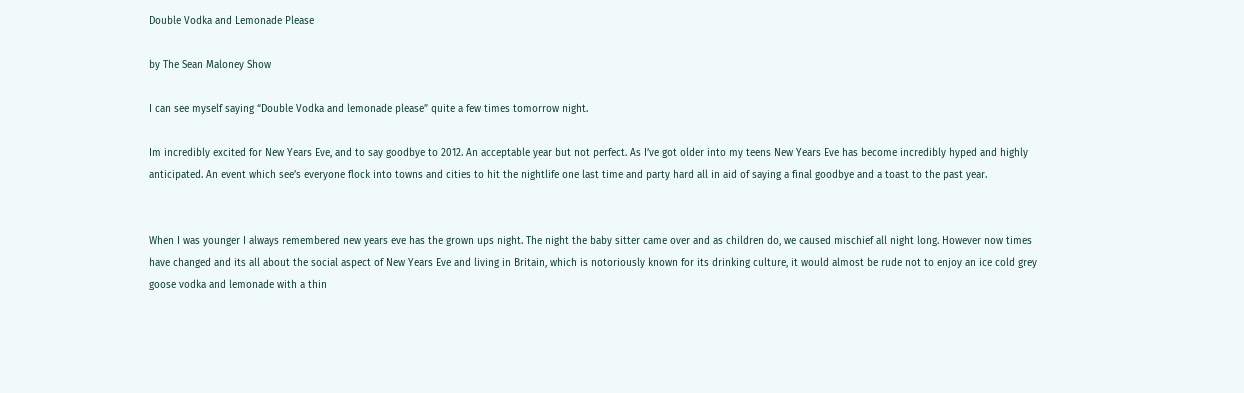Double Vodka and Lemonade Please

by The Sean Maloney Show

I can see myself saying “Double Vodka and lemonade please” quite a few times tomorrow night.

Im incredibly excited for New Years Eve, and to say goodbye to 2012. An acceptable year but not perfect. As I’ve got older into my teens New Years Eve has become incredibly hyped and highly anticipated. An event which see’s everyone flock into towns and cities to hit the nightlife one last time and party hard all in aid of saying a final goodbye and a toast to the past year.


When I was younger I always remembered new years eve has the grown ups night. The night the baby sitter came over and as children do, we caused mischief all night long. However now times have changed and its all about the social aspect of New Years Eve and living in Britain, which is notoriously known for its drinking culture, it would almost be rude not to enjoy an ice cold grey goose vodka and lemonade with a thin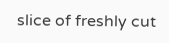slice of freshly cut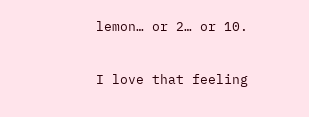lemon… or 2… or 10.

I love that feeling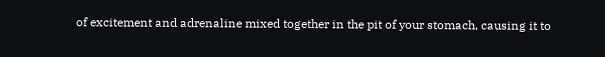of excitement and adrenaline mixed together in the pit of your stomach, causing it to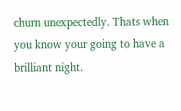churn unexpectedly. Thats when you know your going to have a brilliant night.